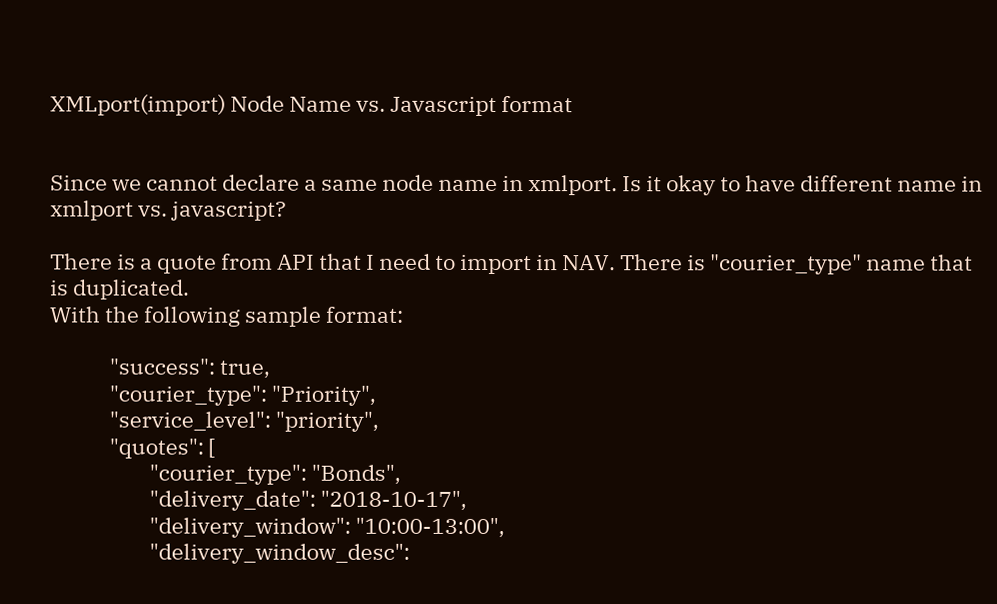XMLport(import) Node Name vs. Javascript format


Since we cannot declare a same node name in xmlport. Is it okay to have different name in xmlport vs. javascript?

There is a quote from API that I need to import in NAV. There is "courier_type" name that is duplicated.
With the following sample format:

            "success": true,
            "courier_type": "Priority",
            "service_level": "priority",
            "quotes": [
                    "courier_type": "Bonds",
                    "delivery_date": "2018-10-17",
                    "delivery_window": "10:00-13:00",
                    "delivery_window_desc":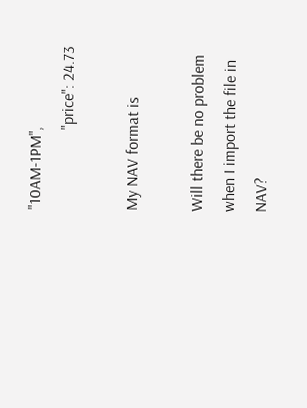"10AM-1PM",
                    "price": 24.73

My NAV format is

Will there be no problem when I import the file in NAV?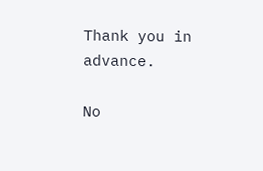Thank you in advance.

No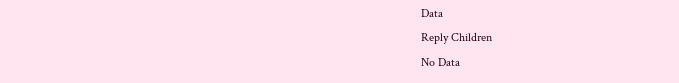Data
Reply Children
No Data